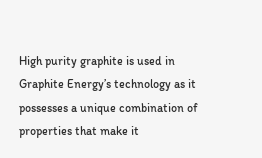High purity graphite is used in Graphite Energy’s technology as it possesses a unique combination of properties that make it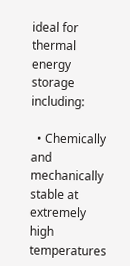ideal for thermal energy storage including:

  • Chemically and mechanically stable at extremely high temperatures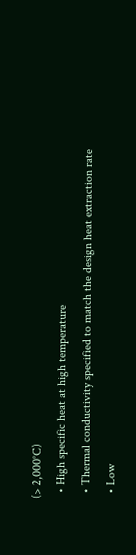(> 2,000°C)
  • High specific heat at high temperature
  • Thermal conductivity specified to match the design heat extraction rate
  • Low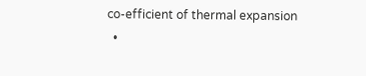co-efficient of thermal expansion
  •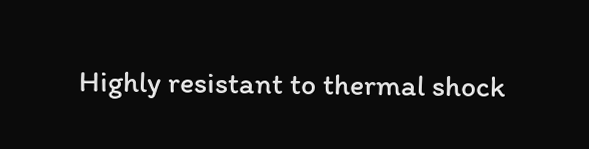Highly resistant to thermal shock